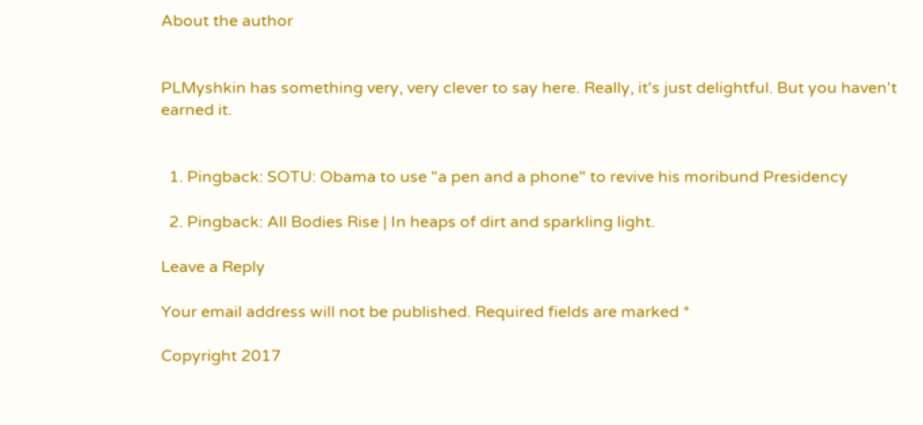About the author


PLMyshkin has something very, very clever to say here. Really, it's just delightful. But you haven't earned it.


  1. Pingback: SOTU: Obama to use "a pen and a phone" to revive his moribund Presidency

  2. Pingback: All Bodies Rise | In heaps of dirt and sparkling light.

Leave a Reply

Your email address will not be published. Required fields are marked *

Copyright 2017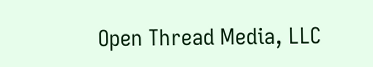Open Thread Media, LLC